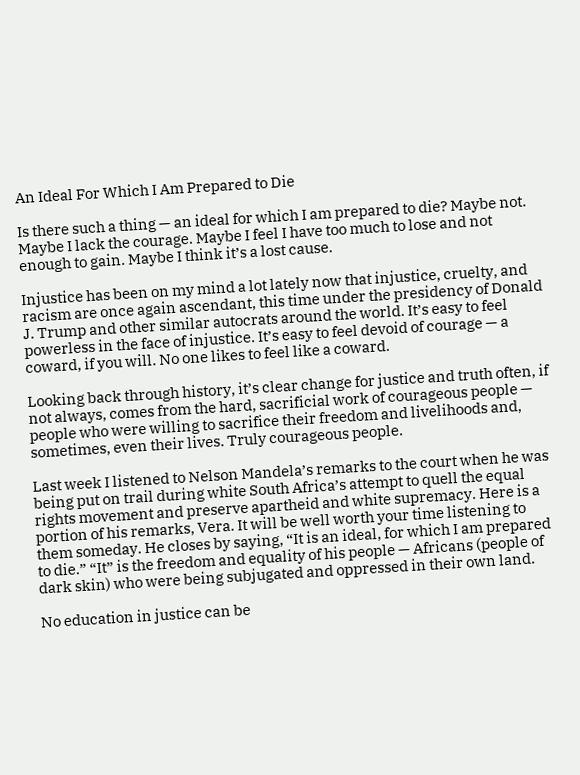An Ideal For Which I Am Prepared to Die

Is there such a thing — an ideal for which I am prepared to die? Maybe not. Maybe I lack the courage. Maybe I feel I have too much to lose and not enough to gain. Maybe I think it’s a lost cause.

Injustice has been on my mind a lot lately now that injustice, cruelty, and racism are once again ascendant, this time under the presidency of Donald J. Trump and other similar autocrats around the world. It’s easy to feel powerless in the face of injustice. It’s easy to feel devoid of courage — a coward, if you will. No one likes to feel like a coward.

Looking back through history, it’s clear change for justice and truth often, if not always, comes from the hard, sacrificial work of courageous people — people who were willing to sacrifice their freedom and livelihoods and, sometimes, even their lives. Truly courageous people.

Last week I listened to Nelson Mandela’s remarks to the court when he was being put on trail during white South Africa’s attempt to quell the equal rights movement and preserve apartheid and white supremacy. Here is a portion of his remarks, Vera. It will be well worth your time listening to them someday. He closes by saying, “It is an ideal, for which I am prepared to die.” “It” is the freedom and equality of his people — Africans (people of dark skin) who were being subjugated and oppressed in their own land.

No education in justice can be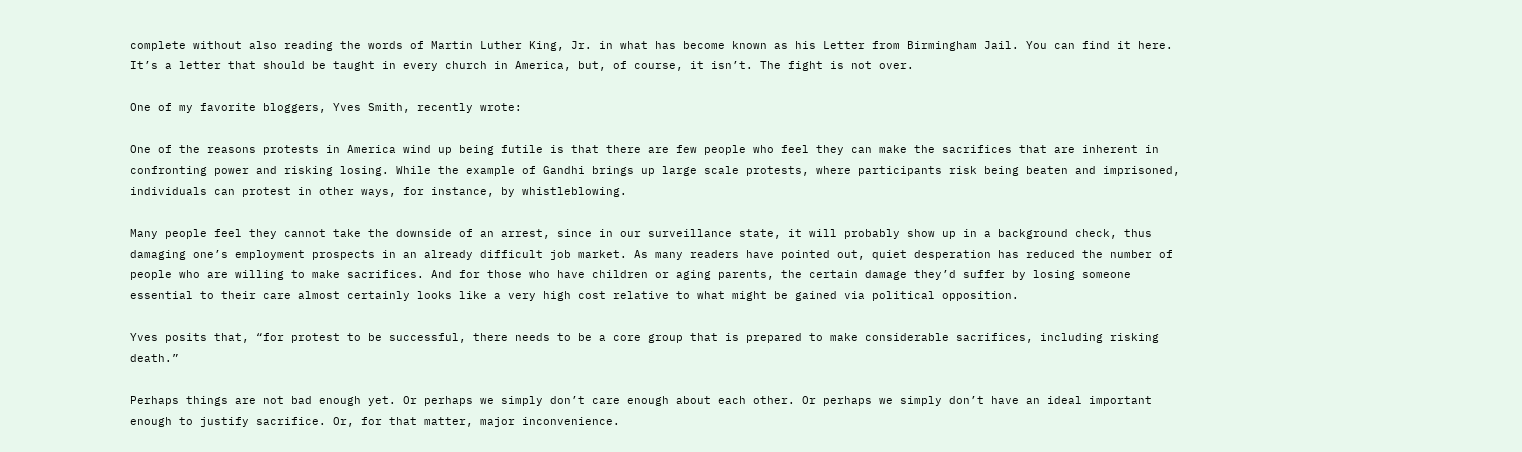complete without also reading the words of Martin Luther King, Jr. in what has become known as his Letter from Birmingham Jail. You can find it here. It’s a letter that should be taught in every church in America, but, of course, it isn’t. The fight is not over.

One of my favorite bloggers, Yves Smith, recently wrote:

One of the reasons protests in America wind up being futile is that there are few people who feel they can make the sacrifices that are inherent in confronting power and risking losing. While the example of Gandhi brings up large scale protests, where participants risk being beaten and imprisoned, individuals can protest in other ways, for instance, by whistleblowing.

Many people feel they cannot take the downside of an arrest, since in our surveillance state, it will probably show up in a background check, thus damaging one’s employment prospects in an already difficult job market. As many readers have pointed out, quiet desperation has reduced the number of people who are willing to make sacrifices. And for those who have children or aging parents, the certain damage they’d suffer by losing someone essential to their care almost certainly looks like a very high cost relative to what might be gained via political opposition.

Yves posits that, “for protest to be successful, there needs to be a core group that is prepared to make considerable sacrifices, including risking death.”

Perhaps things are not bad enough yet. Or perhaps we simply don’t care enough about each other. Or perhaps we simply don’t have an ideal important enough to justify sacrifice. Or, for that matter, major inconvenience.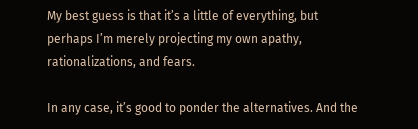My best guess is that it’s a little of everything, but perhaps I’m merely projecting my own apathy, rationalizations, and fears.

In any case, it’s good to ponder the alternatives. And the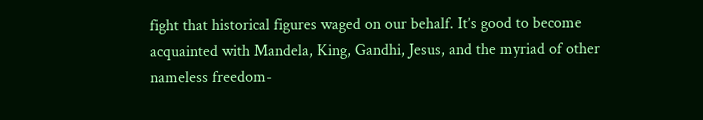fight that historical figures waged on our behalf. It’s good to become acquainted with Mandela, King, Gandhi, Jesus, and the myriad of other nameless freedom-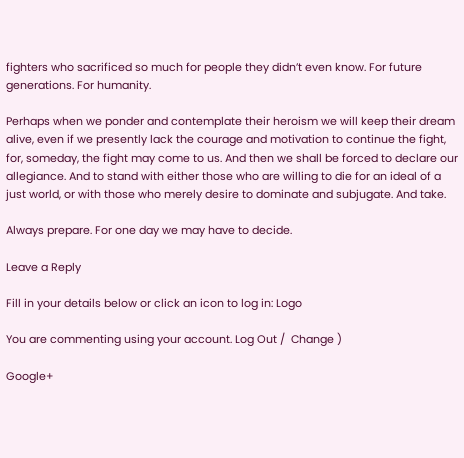fighters who sacrificed so much for people they didn’t even know. For future generations. For humanity.

Perhaps when we ponder and contemplate their heroism we will keep their dream alive, even if we presently lack the courage and motivation to continue the fight, for, someday, the fight may come to us. And then we shall be forced to declare our allegiance. And to stand with either those who are willing to die for an ideal of a just world, or with those who merely desire to dominate and subjugate. And take.

Always prepare. For one day we may have to decide.

Leave a Reply

Fill in your details below or click an icon to log in: Logo

You are commenting using your account. Log Out /  Change )

Google+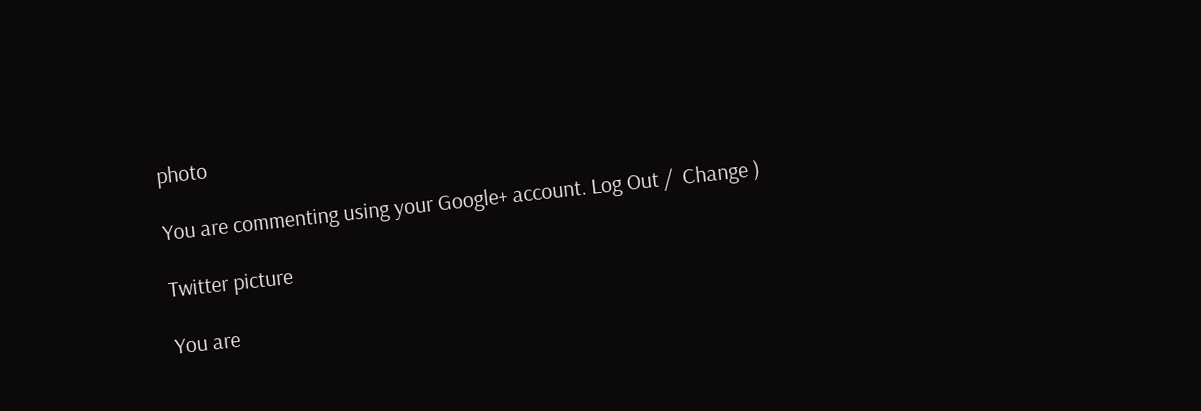photo

You are commenting using your Google+ account. Log Out /  Change )

Twitter picture

You are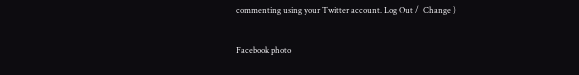commenting using your Twitter account. Log Out /  Change )

Facebook photo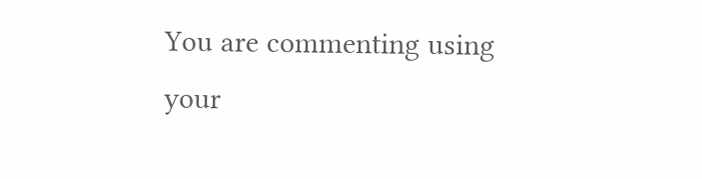You are commenting using your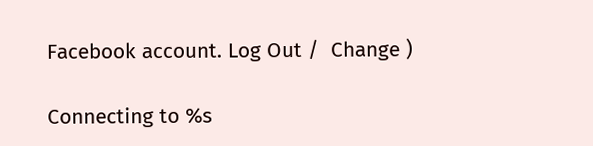Facebook account. Log Out /  Change )

Connecting to %s